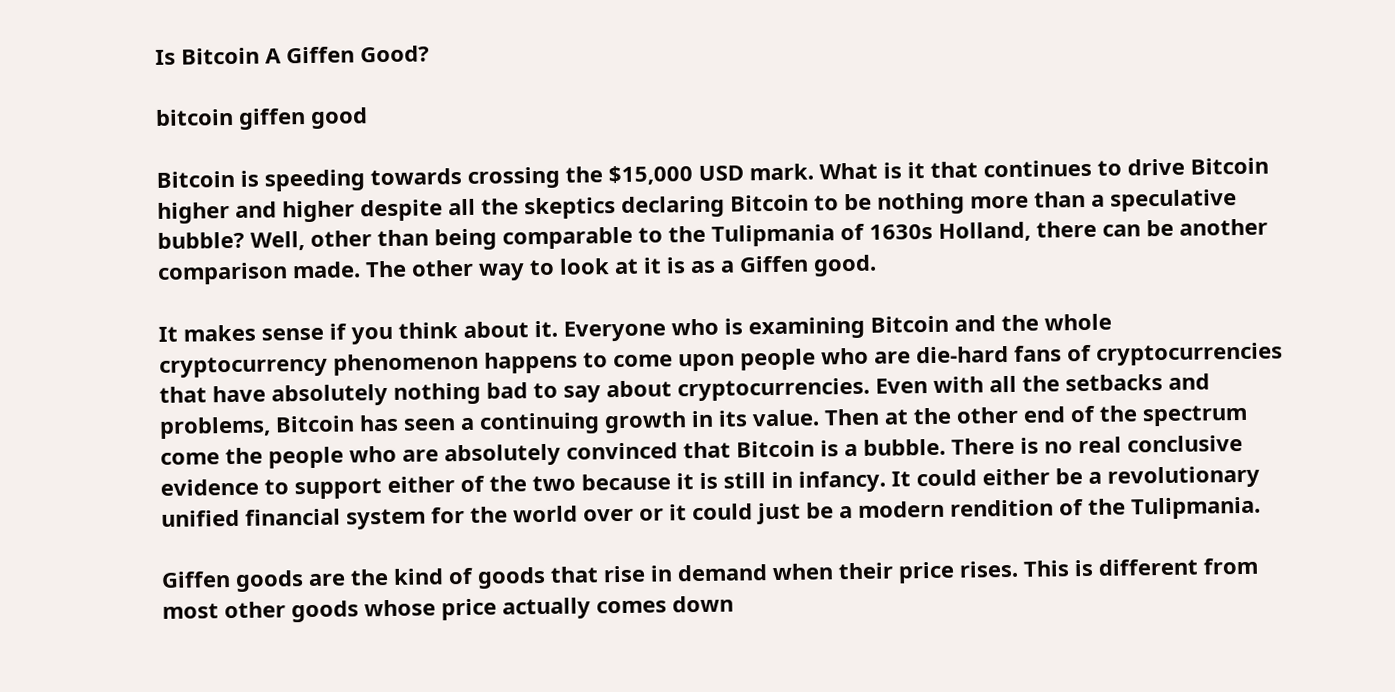Is Bitcoin A Giffen Good?

bitcoin giffen good

Bitcoin is speeding towards crossing the $15,000 USD mark. What is it that continues to drive Bitcoin higher and higher despite all the skeptics declaring Bitcoin to be nothing more than a speculative bubble? Well, other than being comparable to the Tulipmania of 1630s Holland, there can be another comparison made. The other way to look at it is as a Giffen good.

It makes sense if you think about it. Everyone who is examining Bitcoin and the whole cryptocurrency phenomenon happens to come upon people who are die-hard fans of cryptocurrencies that have absolutely nothing bad to say about cryptocurrencies. Even with all the setbacks and problems, Bitcoin has seen a continuing growth in its value. Then at the other end of the spectrum come the people who are absolutely convinced that Bitcoin is a bubble. There is no real conclusive evidence to support either of the two because it is still in infancy. It could either be a revolutionary unified financial system for the world over or it could just be a modern rendition of the Tulipmania.

Giffen goods are the kind of goods that rise in demand when their price rises. This is different from most other goods whose price actually comes down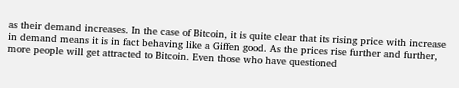as their demand increases. In the case of Bitcoin, it is quite clear that its rising price with increase in demand means it is in fact behaving like a Giffen good. As the prices rise further and further, more people will get attracted to Bitcoin. Even those who have questioned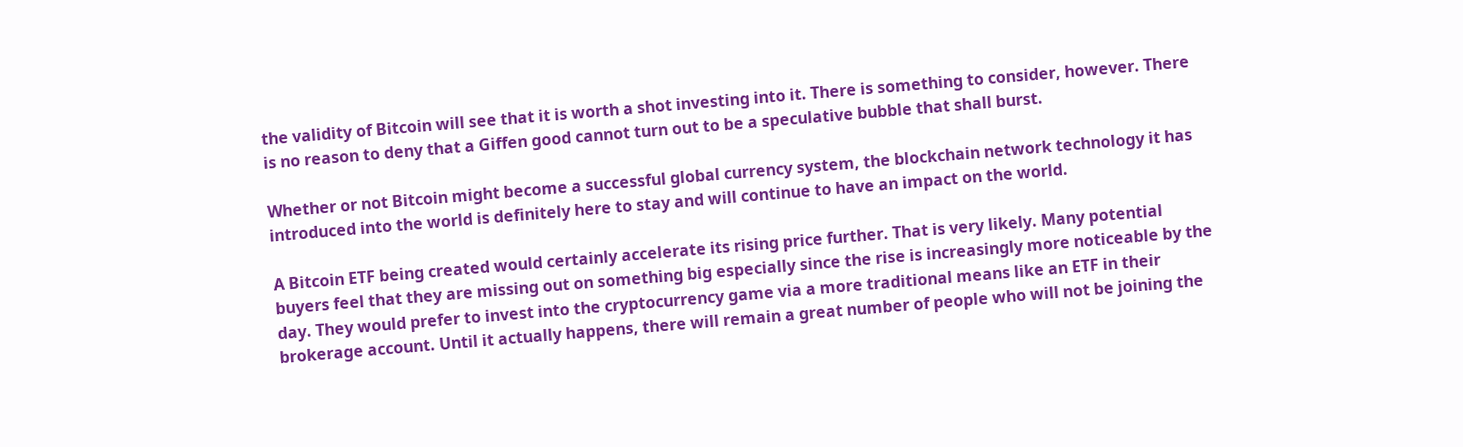the validity of Bitcoin will see that it is worth a shot investing into it. There is something to consider, however. There is no reason to deny that a Giffen good cannot turn out to be a speculative bubble that shall burst.

Whether or not Bitcoin might become a successful global currency system, the blockchain network technology it has introduced into the world is definitely here to stay and will continue to have an impact on the world.

A Bitcoin ETF being created would certainly accelerate its rising price further. That is very likely. Many potential buyers feel that they are missing out on something big especially since the rise is increasingly more noticeable by the day. They would prefer to invest into the cryptocurrency game via a more traditional means like an ETF in their brokerage account. Until it actually happens, there will remain a great number of people who will not be joining the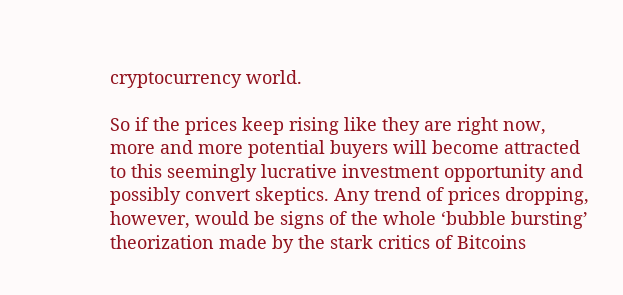cryptocurrency world.

So if the prices keep rising like they are right now, more and more potential buyers will become attracted to this seemingly lucrative investment opportunity and possibly convert skeptics. Any trend of prices dropping, however, would be signs of the whole ‘bubble bursting’ theorization made by the stark critics of Bitcoins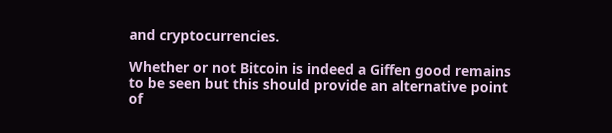and cryptocurrencies.

Whether or not Bitcoin is indeed a Giffen good remains to be seen but this should provide an alternative point of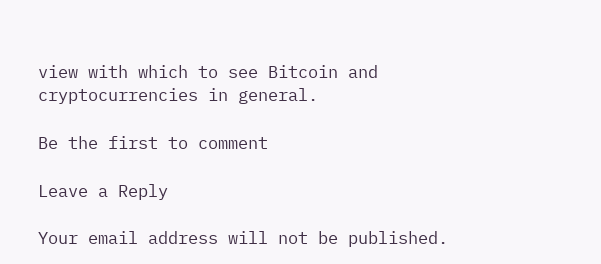view with which to see Bitcoin and cryptocurrencies in general.

Be the first to comment

Leave a Reply

Your email address will not be published.